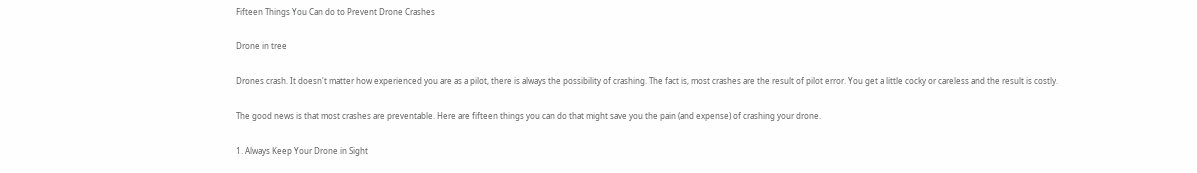Fifteen Things You Can do to Prevent Drone Crashes

Drone in tree

Drones crash. It doesn't matter how experienced you are as a pilot, there is always the possibility of crashing. The fact is, most crashes are the result of pilot error. You get a little cocky or careless and the result is costly.

The good news is that most crashes are preventable. Here are fifteen things you can do that might save you the pain (and expense) of crashing your drone.

1. Always Keep Your Drone in Sight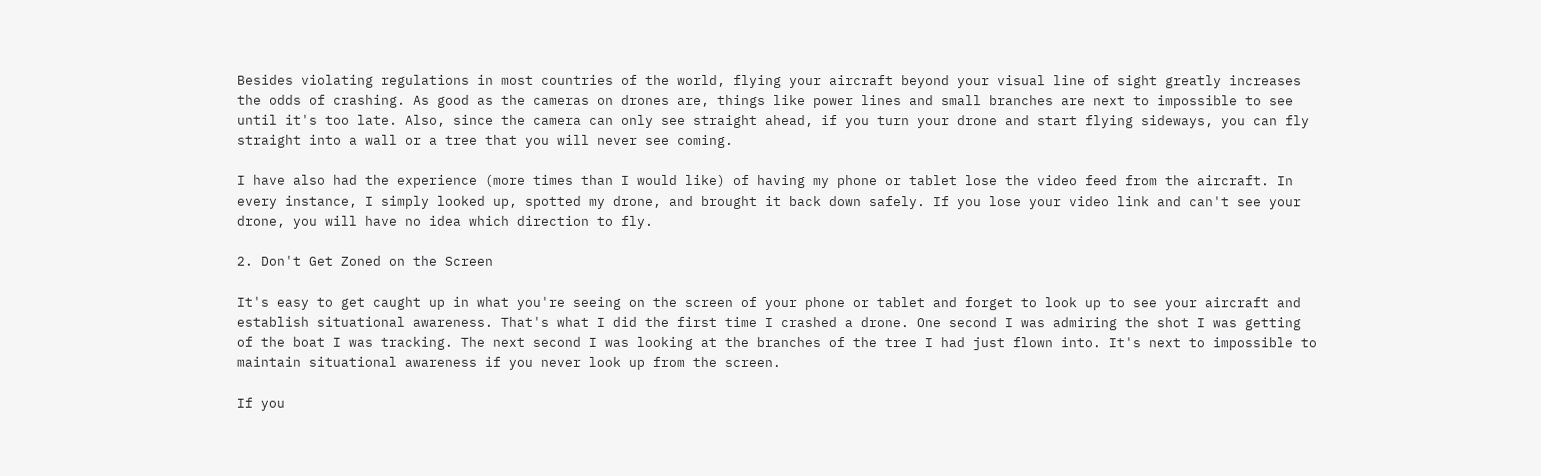Besides violating regulations in most countries of the world, flying your aircraft beyond your visual line of sight greatly increases the odds of crashing. As good as the cameras on drones are, things like power lines and small branches are next to impossible to see until it's too late. Also, since the camera can only see straight ahead, if you turn your drone and start flying sideways, you can fly straight into a wall or a tree that you will never see coming.

I have also had the experience (more times than I would like) of having my phone or tablet lose the video feed from the aircraft. In every instance, I simply looked up, spotted my drone, and brought it back down safely. If you lose your video link and can't see your drone, you will have no idea which direction to fly.

2. Don't Get Zoned on the Screen

It's easy to get caught up in what you're seeing on the screen of your phone or tablet and forget to look up to see your aircraft and establish situational awareness. That's what I did the first time I crashed a drone. One second I was admiring the shot I was getting of the boat I was tracking. The next second I was looking at the branches of the tree I had just flown into. It's next to impossible to maintain situational awareness if you never look up from the screen.

If you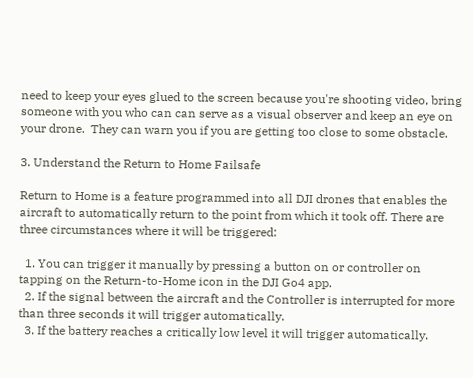need to keep your eyes glued to the screen because you're shooting video, bring someone with you who can can serve as a visual observer and keep an eye on your drone.  They can warn you if you are getting too close to some obstacle.

3. Understand the Return to Home Failsafe

Return to Home is a feature programmed into all DJI drones that enables the aircraft to automatically return to the point from which it took off. There are three circumstances where it will be triggered:

  1. You can trigger it manually by pressing a button on or controller on tapping on the Return-to-Home icon in the DJI Go4 app.
  2. If the signal between the aircraft and the Controller is interrupted for more than three seconds it will trigger automatically.
  3. If the battery reaches a critically low level it will trigger automatically.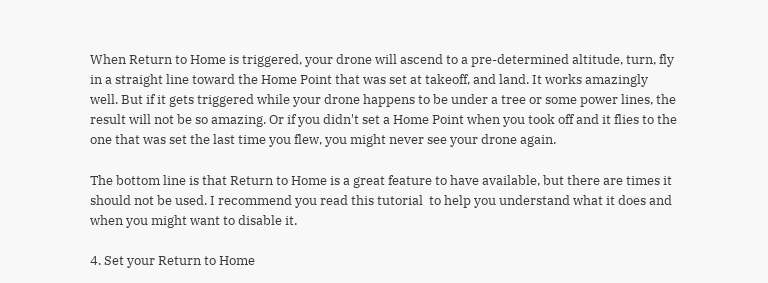When Return to Home is triggered, your drone will ascend to a pre-determined altitude, turn, fly in a straight line toward the Home Point that was set at takeoff, and land. It works amazingly well. But if it gets triggered while your drone happens to be under a tree or some power lines, the result will not be so amazing. Or if you didn't set a Home Point when you took off and it flies to the one that was set the last time you flew, you might never see your drone again.

The bottom line is that Return to Home is a great feature to have available, but there are times it should not be used. I recommend you read this tutorial  to help you understand what it does and when you might want to disable it.

4. Set your Return to Home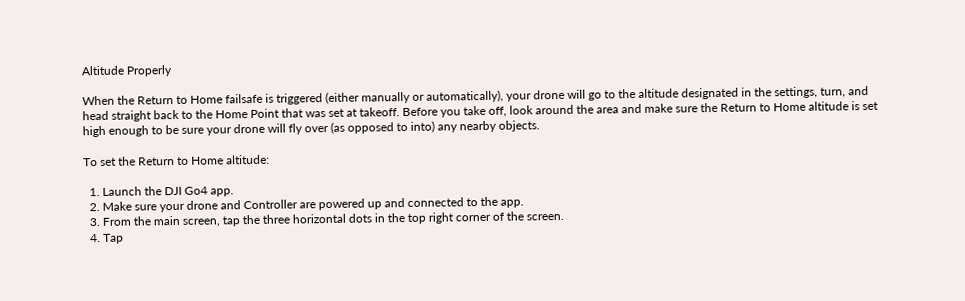Altitude Properly

When the Return to Home failsafe is triggered (either manually or automatically), your drone will go to the altitude designated in the settings, turn, and head straight back to the Home Point that was set at takeoff. Before you take off, look around the area and make sure the Return to Home altitude is set high enough to be sure your drone will fly over (as opposed to into) any nearby objects.

To set the Return to Home altitude:

  1. Launch the DJI Go4 app.
  2. Make sure your drone and Controller are powered up and connected to the app.
  3. From the main screen, tap the three horizontal dots in the top right corner of the screen.
  4. Tap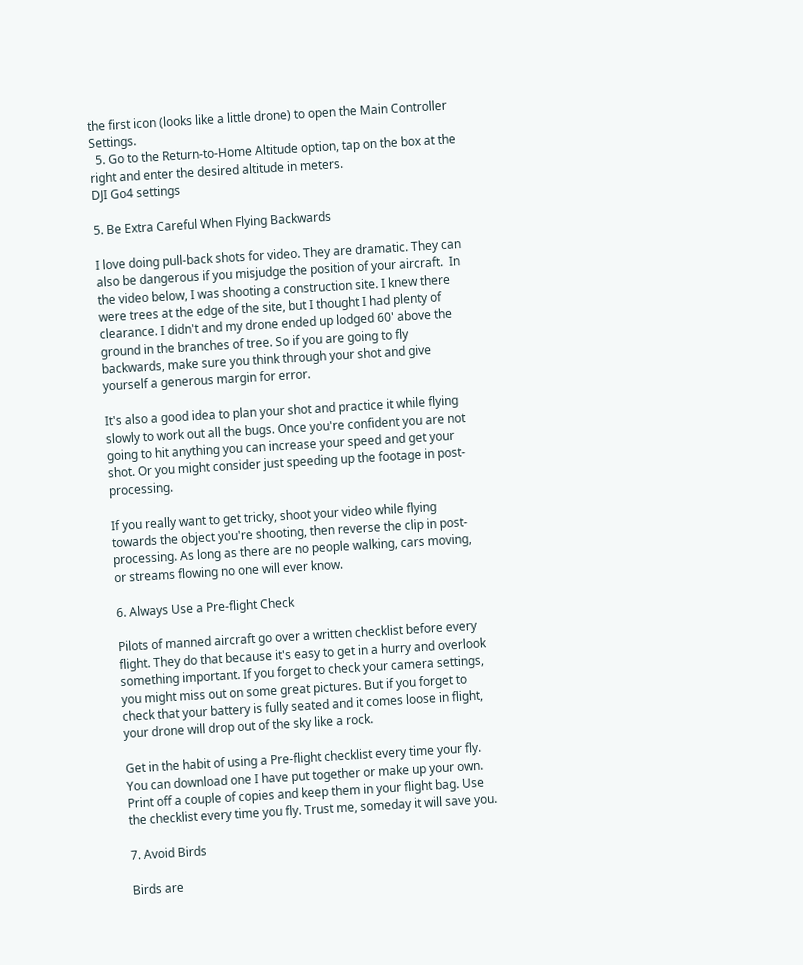the first icon (looks like a little drone) to open the Main Controller Settings.
  5. Go to the Return-to-Home Altitude option, tap on the box at the right and enter the desired altitude in meters.
DJI Go4 settings

5. Be Extra Careful When Flying Backwards

I love doing pull-back shots for video. They are dramatic. They can also be dangerous if you misjudge the position of your aircraft.  In the video below, I was shooting a construction site. I knew there were trees at the edge of the site, but I thought I had plenty of clearance. I didn't and my drone ended up lodged 60' above the ground in the branches of tree. So if you are going to fly backwards, make sure you think through your shot and give yourself a generous margin for error.

It's also a good idea to plan your shot and practice it while flying slowly to work out all the bugs. Once you're confident you are not going to hit anything you can increase your speed and get your shot. Or you might consider just speeding up the footage in post-processing.

If you really want to get tricky, shoot your video while flying towards the object you're shooting, then reverse the clip in post-processing. As long as there are no people walking, cars moving, or streams flowing no one will ever know.

6. Always Use a Pre-flight Check

Pilots of manned aircraft go over a written checklist before every flight. They do that because it's easy to get in a hurry and overlook something important. If you forget to check your camera settings, you might miss out on some great pictures. But if you forget to check that your battery is fully seated and it comes loose in flight, your drone will drop out of the sky like a rock.

Get in the habit of using a Pre-flight checklist every time your fly. You can download one I have put together or make up your own. Print off a couple of copies and keep them in your flight bag. Use the checklist every time you fly. Trust me, someday it will save you.

7. Avoid Birds

Birds are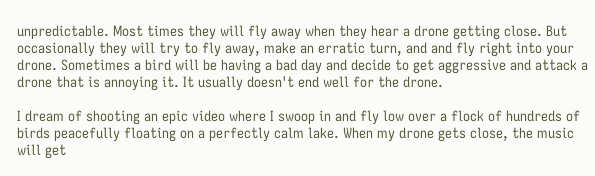unpredictable. Most times they will fly away when they hear a drone getting close. But occasionally they will try to fly away, make an erratic turn, and and fly right into your drone. Sometimes a bird will be having a bad day and decide to get aggressive and attack a drone that is annoying it. It usually doesn't end well for the drone.

I dream of shooting an epic video where I swoop in and fly low over a flock of hundreds of birds peacefully floating on a perfectly calm lake. When my drone gets close, the music will get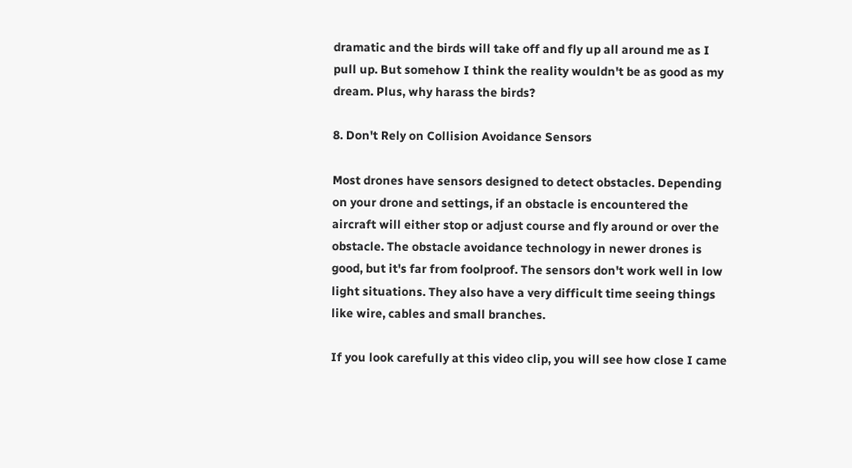dramatic and the birds will take off and fly up all around me as I pull up. But somehow I think the reality wouldn't be as good as my dream. Plus, why harass the birds?

8. Don't Rely on Collision Avoidance Sensors

Most drones have sensors designed to detect obstacles. Depending on your drone and settings, if an obstacle is encountered the aircraft will either stop or adjust course and fly around or over the obstacle. The obstacle avoidance technology in newer drones is good, but it's far from foolproof. The sensors don't work well in low light situations. They also have a very difficult time seeing things like wire, cables and small branches.

If you look carefully at this video clip, you will see how close I came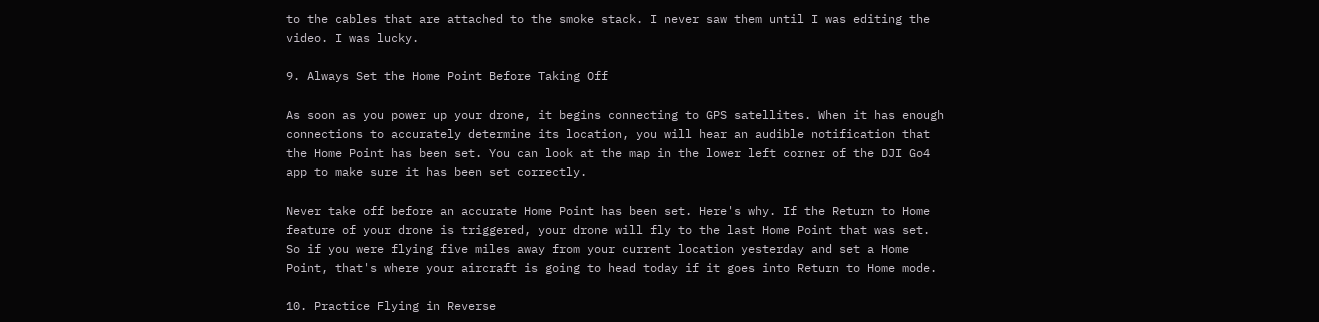to the cables that are attached to the smoke stack. I never saw them until I was editing the video. I was lucky.

9. Always Set the Home Point Before Taking Off

As soon as you power up your drone, it begins connecting to GPS satellites. When it has enough connections to accurately determine its location, you will hear an audible notification that the Home Point has been set. You can look at the map in the lower left corner of the DJI Go4 app to make sure it has been set correctly.

Never take off before an accurate Home Point has been set. Here's why. If the Return to Home feature of your drone is triggered, your drone will fly to the last Home Point that was set. So if you were flying five miles away from your current location yesterday and set a Home Point, that's where your aircraft is going to head today if it goes into Return to Home mode.

10. Practice Flying in Reverse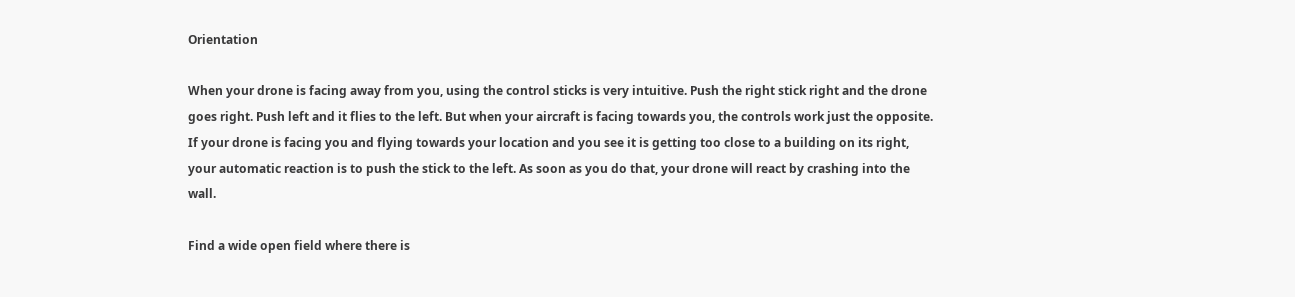Orientation

When your drone is facing away from you, using the control sticks is very intuitive. Push the right stick right and the drone goes right. Push left and it flies to the left. But when your aircraft is facing towards you, the controls work just the opposite. If your drone is facing you and flying towards your location and you see it is getting too close to a building on its right, your automatic reaction is to push the stick to the left. As soon as you do that, your drone will react by crashing into the wall.

Find a wide open field where there is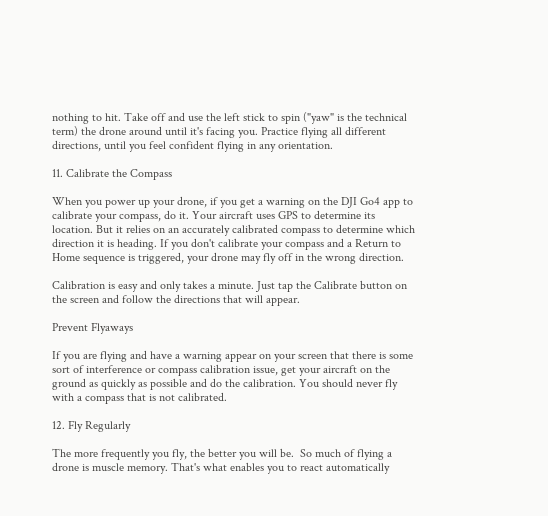nothing to hit. Take off and use the left stick to spin ("yaw" is the technical term) the drone around until it's facing you. Practice flying all different directions, until you feel confident flying in any orientation.

11. Calibrate the Compass

When you power up your drone, if you get a warning on the DJI Go4 app to calibrate your compass, do it. Your aircraft uses GPS to determine its location. But it relies on an accurately calibrated compass to determine which direction it is heading. If you don't calibrate your compass and a Return to Home sequence is triggered, your drone may fly off in the wrong direction.

Calibration is easy and only takes a minute. Just tap the Calibrate button on the screen and follow the directions that will appear.

Prevent Flyaways

If you are flying and have a warning appear on your screen that there is some sort of interference or compass calibration issue, get your aircraft on the ground as quickly as possible and do the calibration. You should never fly with a compass that is not calibrated.

12. Fly Regularly

The more frequently you fly, the better you will be.  So much of flying a drone is muscle memory. That's what enables you to react automatically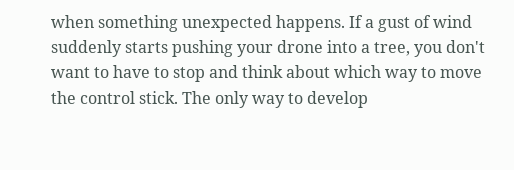when something unexpected happens. If a gust of wind suddenly starts pushing your drone into a tree, you don't want to have to stop and think about which way to move the control stick. The only way to develop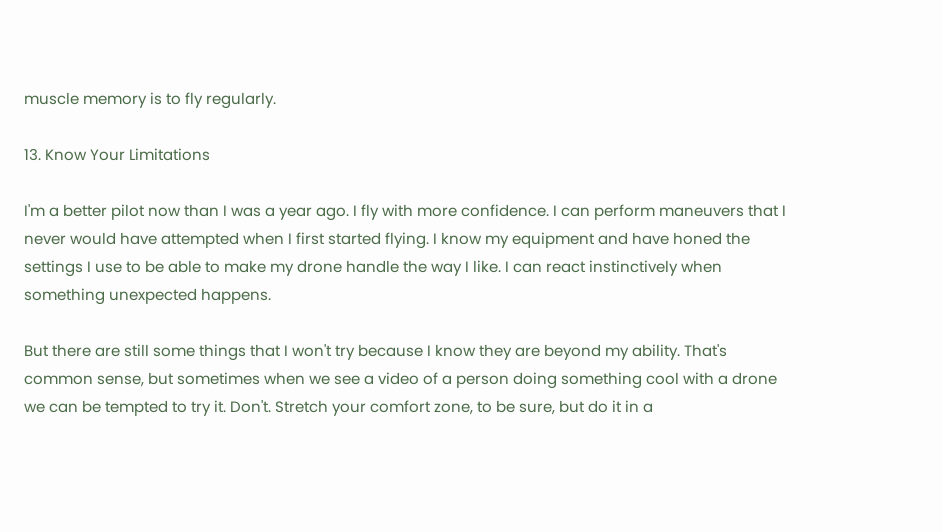muscle memory is to fly regularly.

13. Know Your Limitations

I'm a better pilot now than I was a year ago. I fly with more confidence. I can perform maneuvers that I never would have attempted when I first started flying. I know my equipment and have honed the settings I use to be able to make my drone handle the way I like. I can react instinctively when something unexpected happens.

But there are still some things that I won't try because I know they are beyond my ability. That's common sense, but sometimes when we see a video of a person doing something cool with a drone we can be tempted to try it. Don't. Stretch your comfort zone, to be sure, but do it in a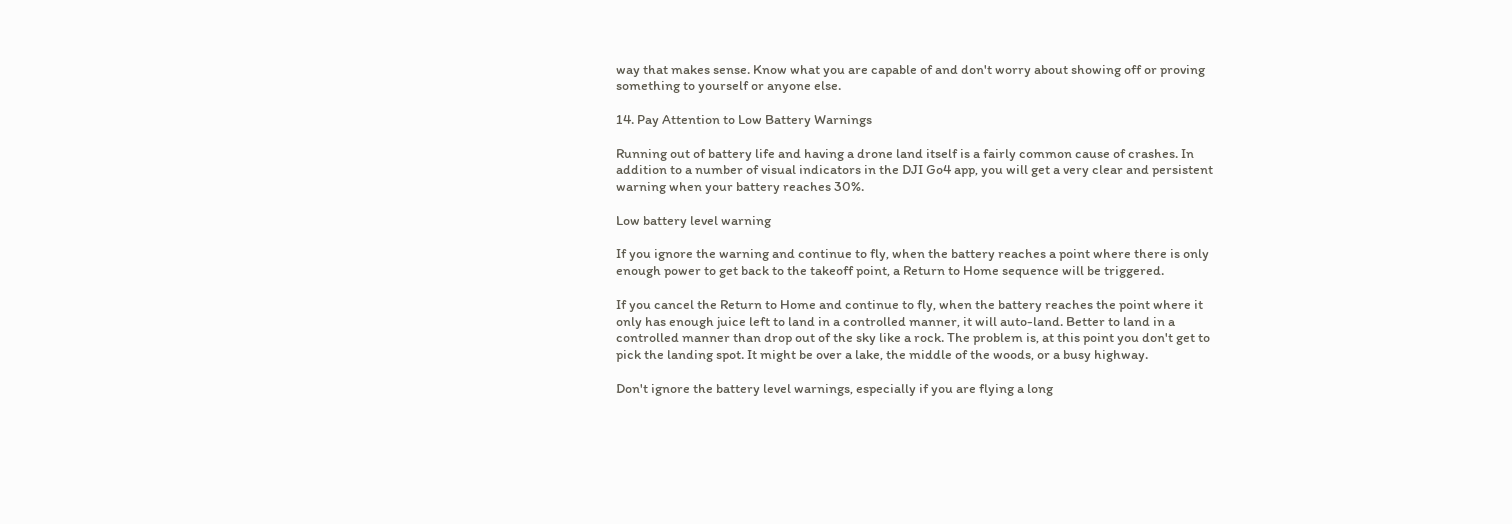way that makes sense. Know what you are capable of and don't worry about showing off or proving something to yourself or anyone else.

14. Pay Attention to Low Battery Warnings

Running out of battery life and having a drone land itself is a fairly common cause of crashes. In addition to a number of visual indicators in the DJI Go4 app, you will get a very clear and persistent warning when your battery reaches 30%.

Low battery level warning

If you ignore the warning and continue to fly, when the battery reaches a point where there is only enough power to get back to the takeoff point, a Return to Home sequence will be triggered.

If you cancel the Return to Home and continue to fly, when the battery reaches the point where it only has enough juice left to land in a controlled manner, it will auto-land. Better to land in a controlled manner than drop out of the sky like a rock. The problem is, at this point you don't get to pick the landing spot. It might be over a lake, the middle of the woods, or a busy highway.

Don't ignore the battery level warnings, especially if you are flying a long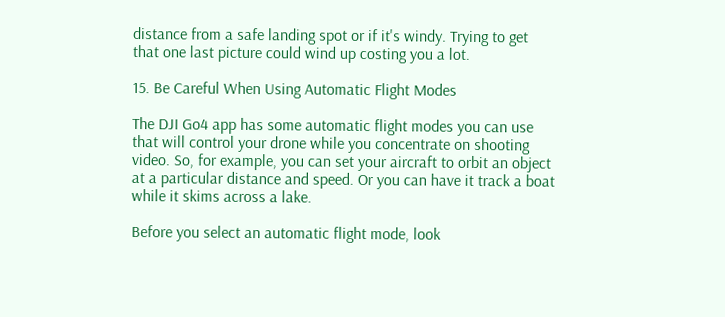distance from a safe landing spot or if it's windy. Trying to get that one last picture could wind up costing you a lot.

15. Be Careful When Using Automatic Flight Modes

The DJI Go4 app has some automatic flight modes you can use that will control your drone while you concentrate on shooting video. So, for example, you can set your aircraft to orbit an object at a particular distance and speed. Or you can have it track a boat while it skims across a lake.

Before you select an automatic flight mode, look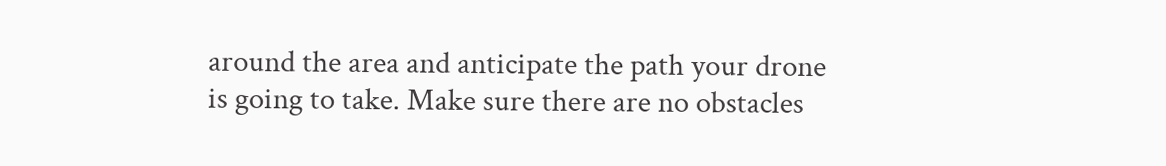around the area and anticipate the path your drone is going to take. Make sure there are no obstacles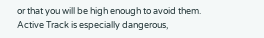or that you will be high enough to avoid them. Active Track is especially dangerous,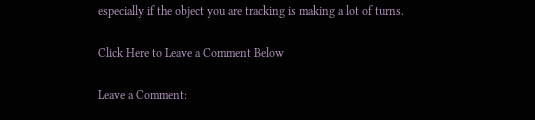especially if the object you are tracking is making a lot of turns.

Click Here to Leave a Comment Below

Leave a Comment: